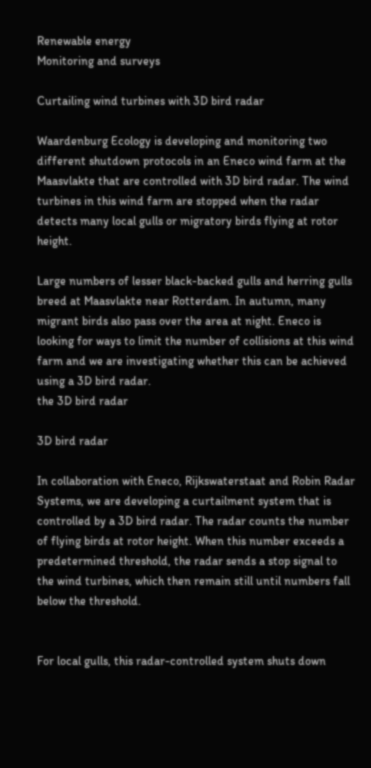Renewable energy
Monitoring and surveys

Curtailing wind turbines with 3D bird radar

Waardenburg Ecology is developing and monitoring two different shutdown protocols in an Eneco wind farm at the Maasvlakte that are controlled with 3D bird radar. The wind turbines in this wind farm are stopped when the radar detects many local gulls or migratory birds flying at rotor height.

Large numbers of lesser black-backed gulls and herring gulls breed at Maasvlakte near Rotterdam. In autumn, many migrant birds also pass over the area at night. Eneco is looking for ways to limit the number of collisions at this wind farm and we are investigating whether this can be achieved using a 3D bird radar.
the 3D bird radar

3D bird radar

In collaboration with Eneco, Rijkswaterstaat and Robin Radar Systems, we are developing a curtailment system that is controlled by a 3D bird radar. The radar counts the number of flying birds at rotor height. When this number exceeds a predetermined threshold, the radar sends a stop signal to the wind turbines, which then remain still until numbers fall below the threshold.


For local gulls, this radar-controlled system shuts down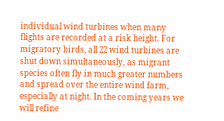individual wind turbines when many flights are recorded at a risk height. For migratory birds, all 22 wind turbines are shut down simultaneously, as migrant species often fly in much greater numbers and spread over the entire wind farm, especially at night. In the coming years we will refine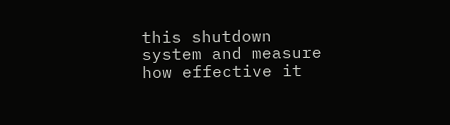this shutdown system and measure how effective it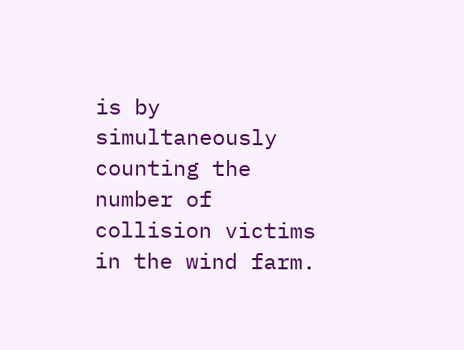is by simultaneously counting the number of collision victims in the wind farm.